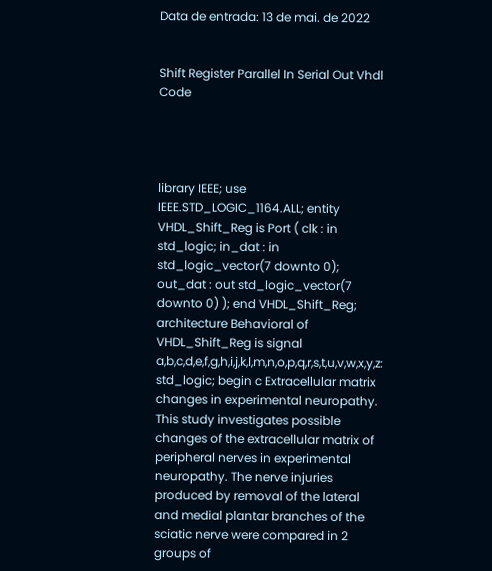Data de entrada: 13 de mai. de 2022


Shift Register Parallel In Serial Out Vhdl Code




library IEEE; use IEEE.STD_LOGIC_1164.ALL; entity VHDL_Shift_Reg is Port ( clk : in std_logic; in_dat : in std_logic_vector(7 downto 0); out_dat : out std_logic_vector(7 downto 0) ); end VHDL_Shift_Reg; architecture Behavioral of VHDL_Shift_Reg is signal a,b,c,d,e,f,g,h,i,j,k,l,m,n,o,p,q,r,s,t,u,v,w,x,y,z: std_logic; begin c Extracellular matrix changes in experimental neuropathy. This study investigates possible changes of the extracellular matrix of peripheral nerves in experimental neuropathy. The nerve injuries produced by removal of the lateral and medial plantar branches of the sciatic nerve were compared in 2 groups of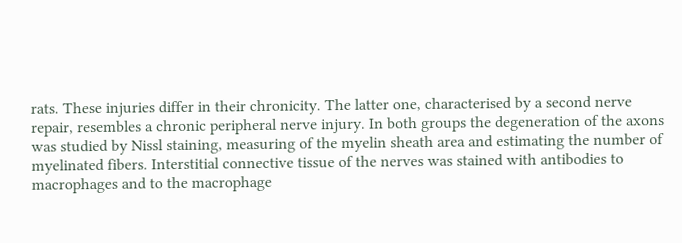rats. These injuries differ in their chronicity. The latter one, characterised by a second nerve repair, resembles a chronic peripheral nerve injury. In both groups the degeneration of the axons was studied by Nissl staining, measuring of the myelin sheath area and estimating the number of myelinated fibers. Interstitial connective tissue of the nerves was stained with antibodies to macrophages and to the macrophage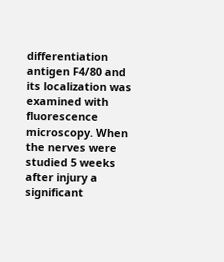differentiation antigen F4/80 and its localization was examined with fluorescence microscopy. When the nerves were studied 5 weeks after injury a significant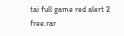tai full game red alert 2 free.rar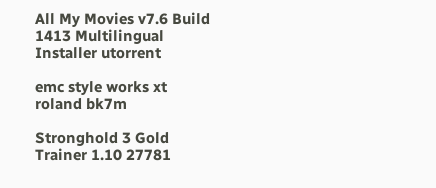All My Movies v7.6 Build 1413 Multilingual Installer utorrent

emc style works xt roland bk7m

Stronghold 3 Gold Trainer 1.10 27781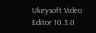Ukeysoft Video Editor 10.3.0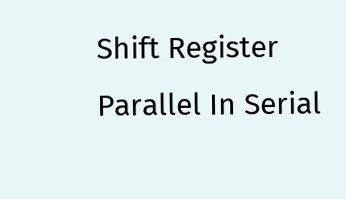Shift Register Parallel In Serial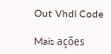Out Vhdl Code

Mais ações